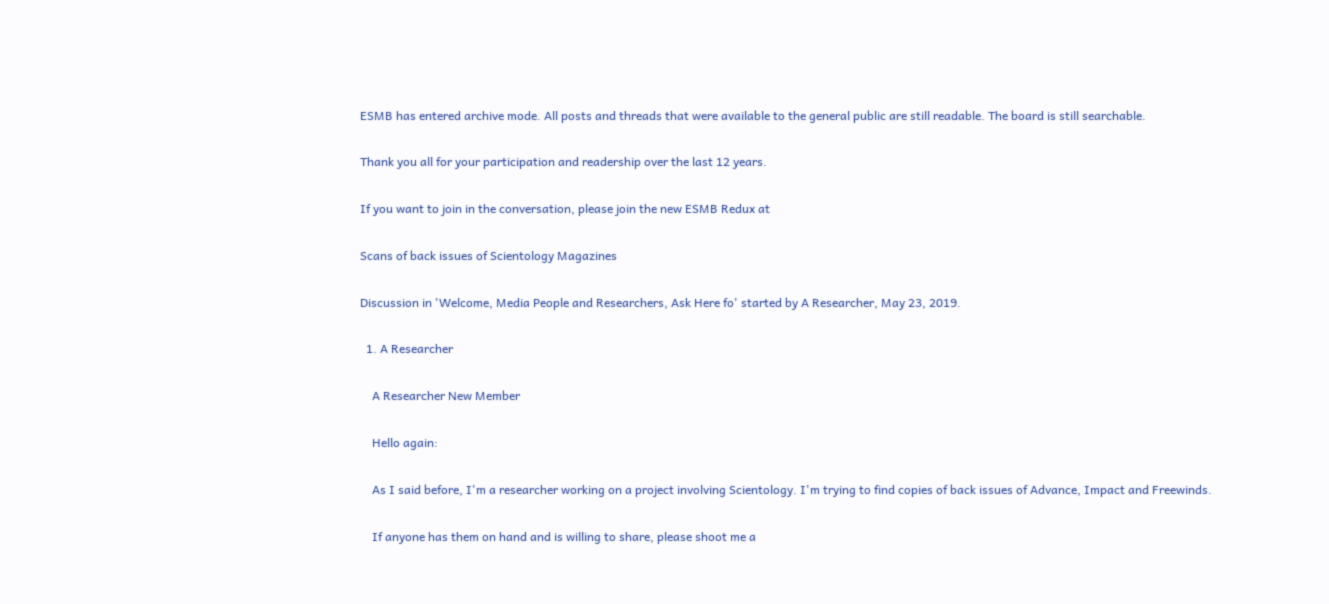ESMB has entered archive mode. All posts and threads that were available to the general public are still readable. The board is still searchable.

Thank you all for your participation and readership over the last 12 years.

If you want to join in the conversation, please join the new ESMB Redux at

Scans of back issues of Scientology Magazines

Discussion in 'Welcome, Media People and Researchers, Ask Here fo' started by A Researcher, May 23, 2019.

  1. A Researcher

    A Researcher New Member

    Hello again:

    As I said before, I'm a researcher working on a project involving Scientology. I'm trying to find copies of back issues of Advance, Impact and Freewinds.

    If anyone has them on hand and is willing to share, please shoot me a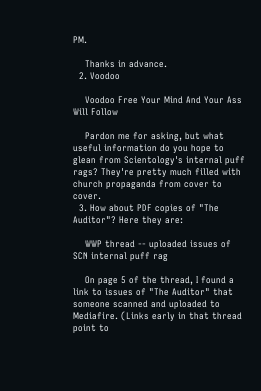PM.

    Thanks in advance.
  2. Voodoo

    Voodoo Free Your Mind And Your Ass Will Follow

    Pardon me for asking, but what useful information do you hope to glean from Scientology's internal puff rags? They're pretty much filled with church propaganda from cover to cover.
  3. How about PDF copies of "The Auditor"? Here they are:

    WWP thread -- uploaded issues of SCN internal puff rag

    On page 5 of the thread, I found a link to issues of "The Auditor" that someone scanned and uploaded to Mediafire. (Links early in that thread point to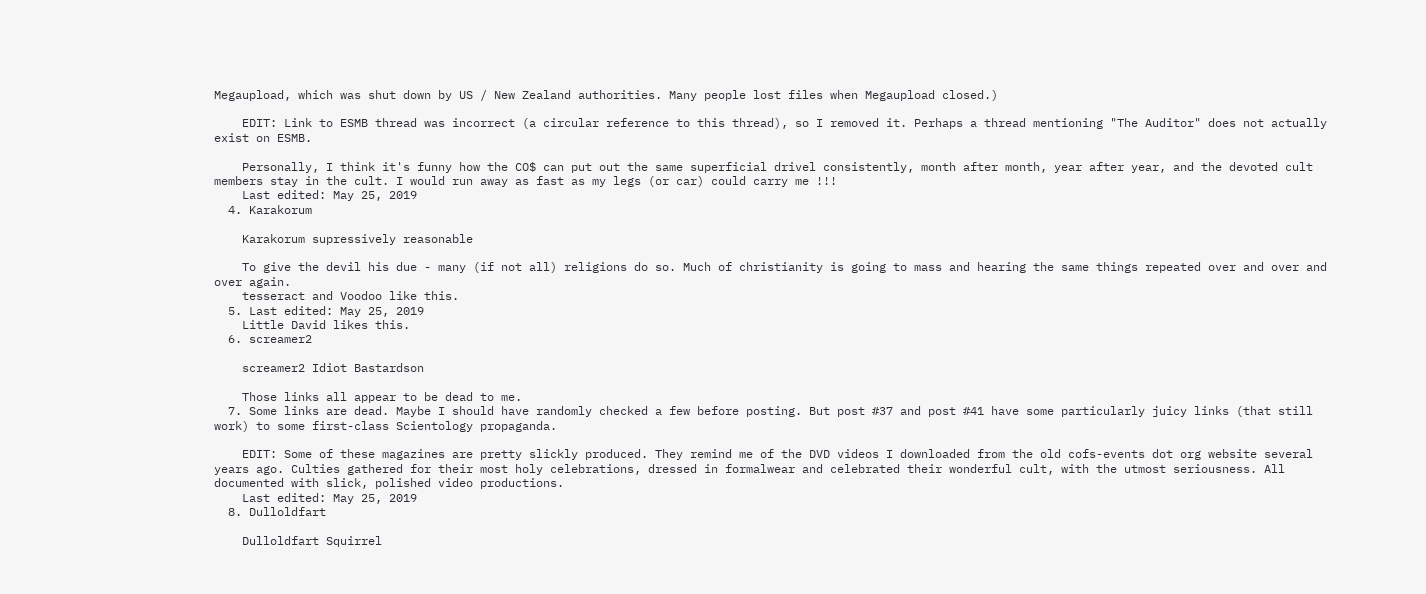Megaupload, which was shut down by US / New Zealand authorities. Many people lost files when Megaupload closed.)

    EDIT: Link to ESMB thread was incorrect (a circular reference to this thread), so I removed it. Perhaps a thread mentioning "The Auditor" does not actually exist on ESMB.

    Personally, I think it's funny how the CO$ can put out the same superficial drivel consistently, month after month, year after year, and the devoted cult members stay in the cult. I would run away as fast as my legs (or car) could carry me !!!
    Last edited: May 25, 2019
  4. Karakorum

    Karakorum supressively reasonable

    To give the devil his due - many (if not all) religions do so. Much of christianity is going to mass and hearing the same things repeated over and over and over again.
    tesseract and Voodoo like this.
  5. Last edited: May 25, 2019
    Little David likes this.
  6. screamer2

    screamer2 Idiot Bastardson

    Those links all appear to be dead to me.
  7. Some links are dead. Maybe I should have randomly checked a few before posting. But post #37 and post #41 have some particularly juicy links (that still work) to some first-class Scientology propaganda.

    EDIT: Some of these magazines are pretty slickly produced. They remind me of the DVD videos I downloaded from the old cofs-events dot org website several years ago. Culties gathered for their most holy celebrations, dressed in formalwear and celebrated their wonderful cult, with the utmost seriousness. All documented with slick, polished video productions.
    Last edited: May 25, 2019
  8. Dulloldfart

    Dulloldfart Squirrel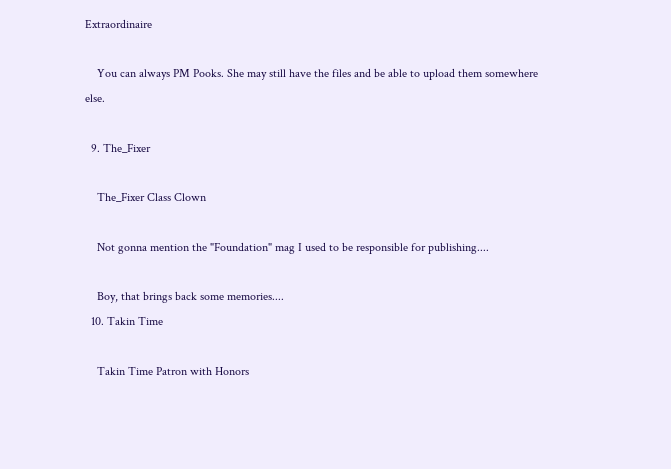Extraordinaire

    You can always PM Pooks. She may still have the files and be able to upload them somewhere else.

  9. The_Fixer

    The_Fixer Class Clown

    Not gonna mention the "Foundation" mag I used to be responsible for publishing....

    Boy, that brings back some memories....
  10. Takin Time

    Takin Time Patron with Honors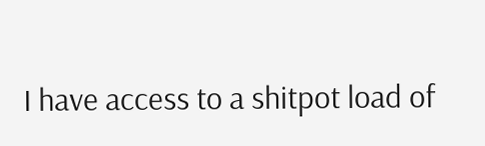I have access to a shitpot load of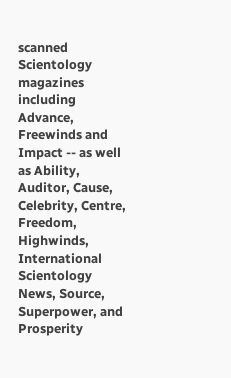scanned Scientology magazines including Advance, Freewinds and Impact -- as well as Ability, Auditor, Cause, Celebrity, Centre, Freedom, Highwinds, International Scientology News, Source, Superpower, and Prosperity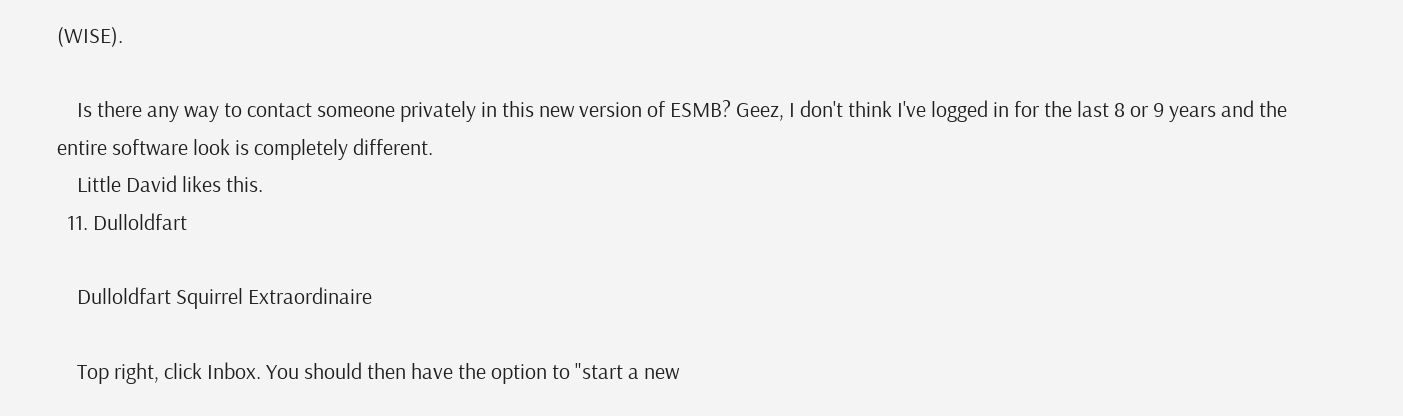(WISE).

    Is there any way to contact someone privately in this new version of ESMB? Geez, I don't think I've logged in for the last 8 or 9 years and the entire software look is completely different.
    Little David likes this.
  11. Dulloldfart

    Dulloldfart Squirrel Extraordinaire

    Top right, click Inbox. You should then have the option to "start a new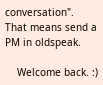conversation". That means send a PM in oldspeak.

    Welcome back. :)